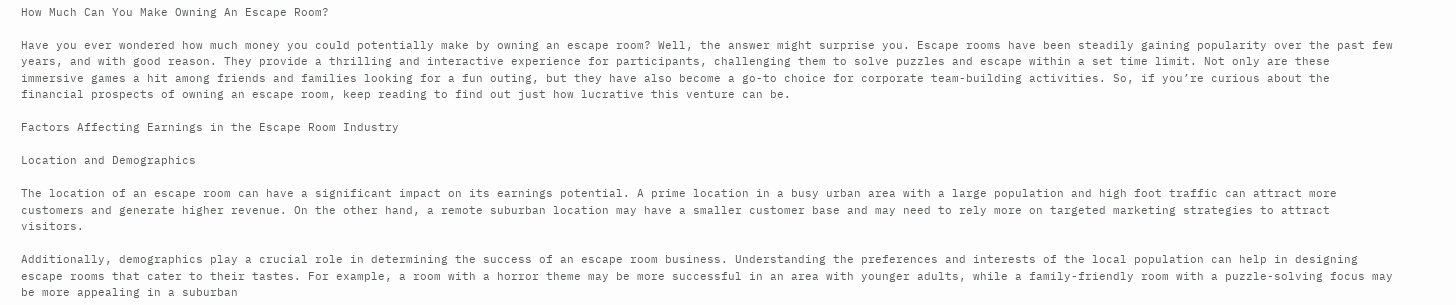How Much Can You Make Owning An Escape Room?

Have you ever wondered how much money you could potentially make by owning an escape room? Well, the answer might surprise you. Escape rooms have been steadily gaining popularity over the past few years, and with good reason. They provide a thrilling and interactive experience for participants, challenging them to solve puzzles and escape within a set time limit. Not only are these immersive games a hit among friends and families looking for a fun outing, but they have also become a go-to choice for corporate team-building activities. So, if you’re curious about the financial prospects of owning an escape room, keep reading to find out just how lucrative this venture can be.

Factors Affecting Earnings in the Escape Room Industry

Location and Demographics

The location of an escape room can have a significant impact on its earnings potential. A prime location in a busy urban area with a large population and high foot traffic can attract more customers and generate higher revenue. On the other hand, a remote suburban location may have a smaller customer base and may need to rely more on targeted marketing strategies to attract visitors.

Additionally, demographics play a crucial role in determining the success of an escape room business. Understanding the preferences and interests of the local population can help in designing escape rooms that cater to their tastes. For example, a room with a horror theme may be more successful in an area with younger adults, while a family-friendly room with a puzzle-solving focus may be more appealing in a suburban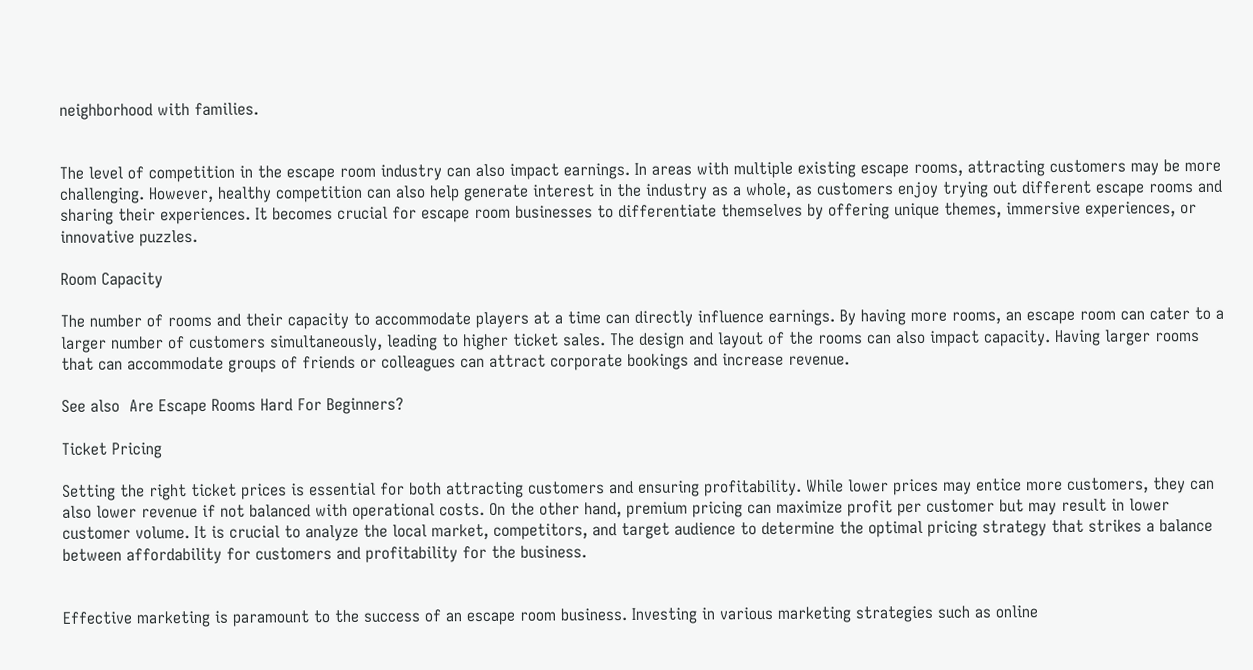neighborhood with families.


The level of competition in the escape room industry can also impact earnings. In areas with multiple existing escape rooms, attracting customers may be more challenging. However, healthy competition can also help generate interest in the industry as a whole, as customers enjoy trying out different escape rooms and sharing their experiences. It becomes crucial for escape room businesses to differentiate themselves by offering unique themes, immersive experiences, or innovative puzzles.

Room Capacity

The number of rooms and their capacity to accommodate players at a time can directly influence earnings. By having more rooms, an escape room can cater to a larger number of customers simultaneously, leading to higher ticket sales. The design and layout of the rooms can also impact capacity. Having larger rooms that can accommodate groups of friends or colleagues can attract corporate bookings and increase revenue.

See also  Are Escape Rooms Hard For Beginners?

Ticket Pricing

Setting the right ticket prices is essential for both attracting customers and ensuring profitability. While lower prices may entice more customers, they can also lower revenue if not balanced with operational costs. On the other hand, premium pricing can maximize profit per customer but may result in lower customer volume. It is crucial to analyze the local market, competitors, and target audience to determine the optimal pricing strategy that strikes a balance between affordability for customers and profitability for the business.


Effective marketing is paramount to the success of an escape room business. Investing in various marketing strategies such as online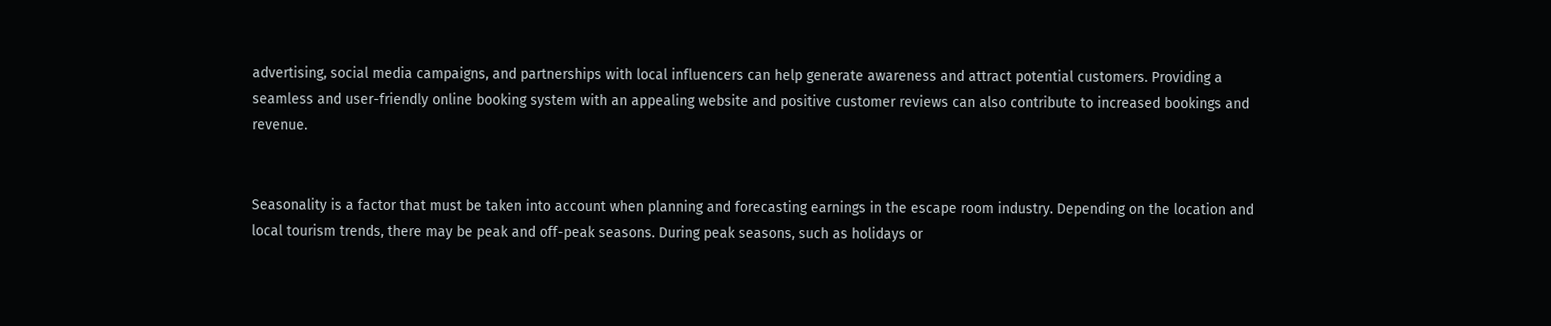advertising, social media campaigns, and partnerships with local influencers can help generate awareness and attract potential customers. Providing a seamless and user-friendly online booking system with an appealing website and positive customer reviews can also contribute to increased bookings and revenue.


Seasonality is a factor that must be taken into account when planning and forecasting earnings in the escape room industry. Depending on the location and local tourism trends, there may be peak and off-peak seasons. During peak seasons, such as holidays or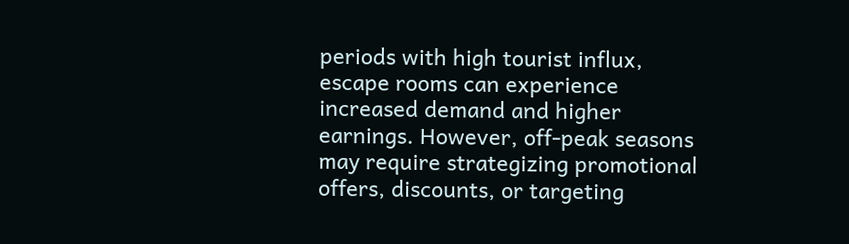periods with high tourist influx, escape rooms can experience increased demand and higher earnings. However, off-peak seasons may require strategizing promotional offers, discounts, or targeting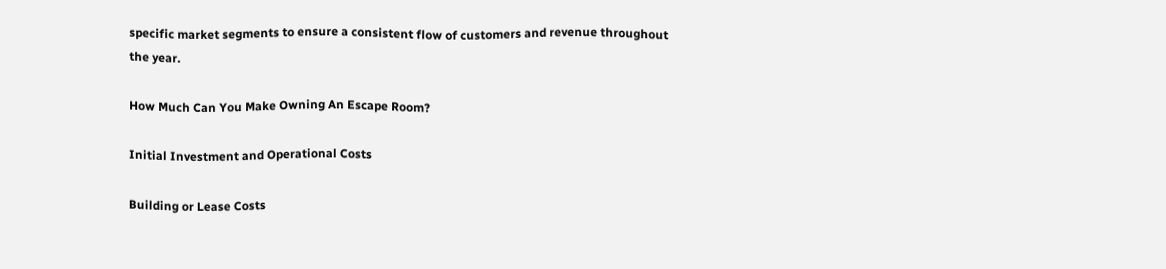specific market segments to ensure a consistent flow of customers and revenue throughout the year.

How Much Can You Make Owning An Escape Room?

Initial Investment and Operational Costs

Building or Lease Costs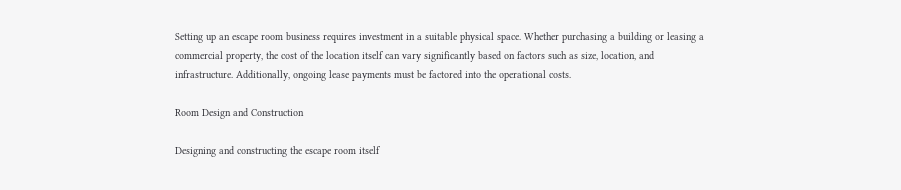Setting up an escape room business requires investment in a suitable physical space. Whether purchasing a building or leasing a commercial property, the cost of the location itself can vary significantly based on factors such as size, location, and infrastructure. Additionally, ongoing lease payments must be factored into the operational costs.

Room Design and Construction

Designing and constructing the escape room itself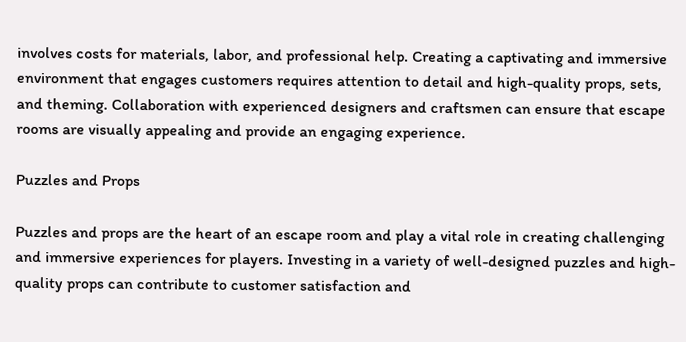involves costs for materials, labor, and professional help. Creating a captivating and immersive environment that engages customers requires attention to detail and high-quality props, sets, and theming. Collaboration with experienced designers and craftsmen can ensure that escape rooms are visually appealing and provide an engaging experience.

Puzzles and Props

Puzzles and props are the heart of an escape room and play a vital role in creating challenging and immersive experiences for players. Investing in a variety of well-designed puzzles and high-quality props can contribute to customer satisfaction and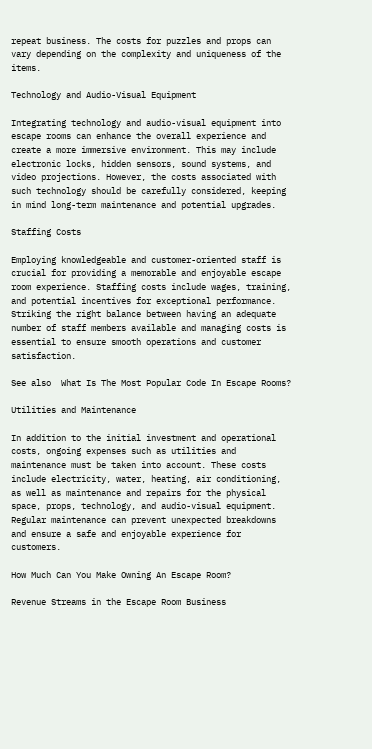repeat business. The costs for puzzles and props can vary depending on the complexity and uniqueness of the items.

Technology and Audio-Visual Equipment

Integrating technology and audio-visual equipment into escape rooms can enhance the overall experience and create a more immersive environment. This may include electronic locks, hidden sensors, sound systems, and video projections. However, the costs associated with such technology should be carefully considered, keeping in mind long-term maintenance and potential upgrades.

Staffing Costs

Employing knowledgeable and customer-oriented staff is crucial for providing a memorable and enjoyable escape room experience. Staffing costs include wages, training, and potential incentives for exceptional performance. Striking the right balance between having an adequate number of staff members available and managing costs is essential to ensure smooth operations and customer satisfaction.

See also  What Is The Most Popular Code In Escape Rooms?

Utilities and Maintenance

In addition to the initial investment and operational costs, ongoing expenses such as utilities and maintenance must be taken into account. These costs include electricity, water, heating, air conditioning, as well as maintenance and repairs for the physical space, props, technology, and audio-visual equipment. Regular maintenance can prevent unexpected breakdowns and ensure a safe and enjoyable experience for customers.

How Much Can You Make Owning An Escape Room?

Revenue Streams in the Escape Room Business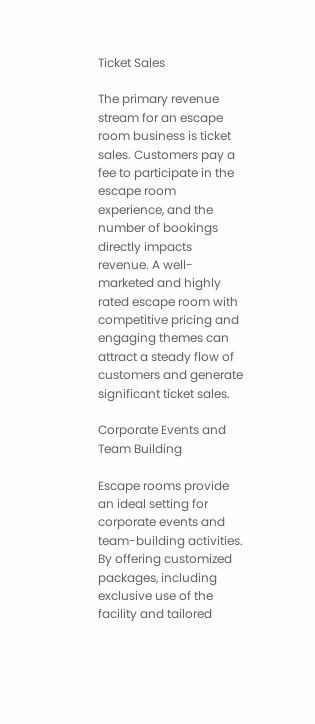Ticket Sales

The primary revenue stream for an escape room business is ticket sales. Customers pay a fee to participate in the escape room experience, and the number of bookings directly impacts revenue. A well-marketed and highly rated escape room with competitive pricing and engaging themes can attract a steady flow of customers and generate significant ticket sales.

Corporate Events and Team Building

Escape rooms provide an ideal setting for corporate events and team-building activities. By offering customized packages, including exclusive use of the facility and tailored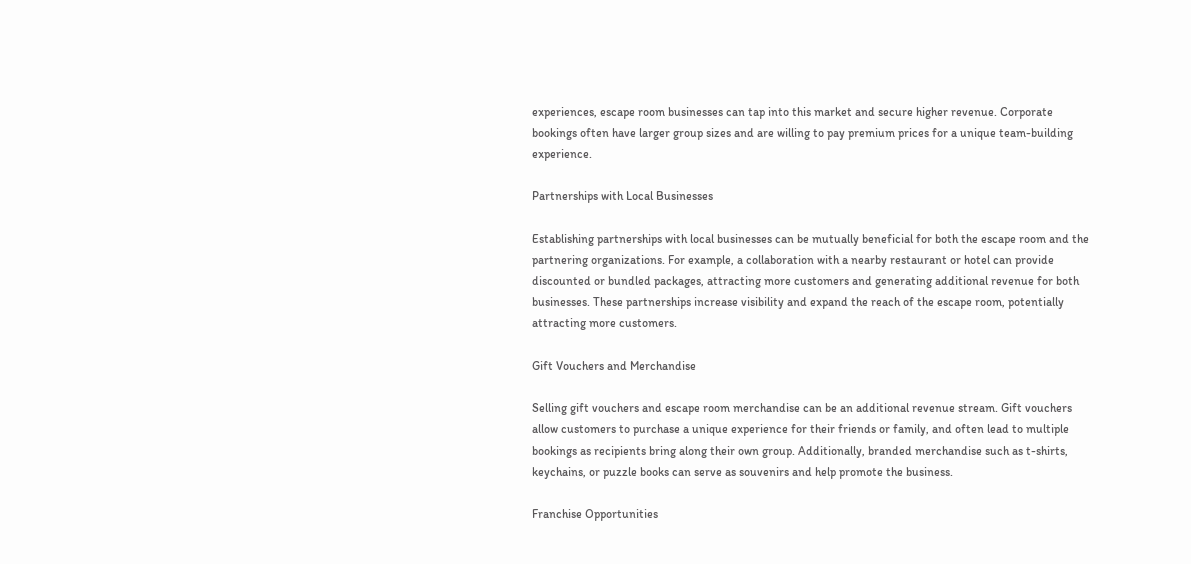experiences, escape room businesses can tap into this market and secure higher revenue. Corporate bookings often have larger group sizes and are willing to pay premium prices for a unique team-building experience.

Partnerships with Local Businesses

Establishing partnerships with local businesses can be mutually beneficial for both the escape room and the partnering organizations. For example, a collaboration with a nearby restaurant or hotel can provide discounted or bundled packages, attracting more customers and generating additional revenue for both businesses. These partnerships increase visibility and expand the reach of the escape room, potentially attracting more customers.

Gift Vouchers and Merchandise

Selling gift vouchers and escape room merchandise can be an additional revenue stream. Gift vouchers allow customers to purchase a unique experience for their friends or family, and often lead to multiple bookings as recipients bring along their own group. Additionally, branded merchandise such as t-shirts, keychains, or puzzle books can serve as souvenirs and help promote the business.

Franchise Opportunities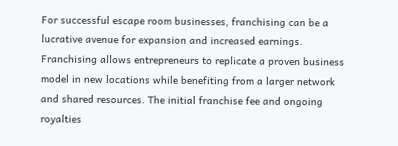For successful escape room businesses, franchising can be a lucrative avenue for expansion and increased earnings. Franchising allows entrepreneurs to replicate a proven business model in new locations while benefiting from a larger network and shared resources. The initial franchise fee and ongoing royalties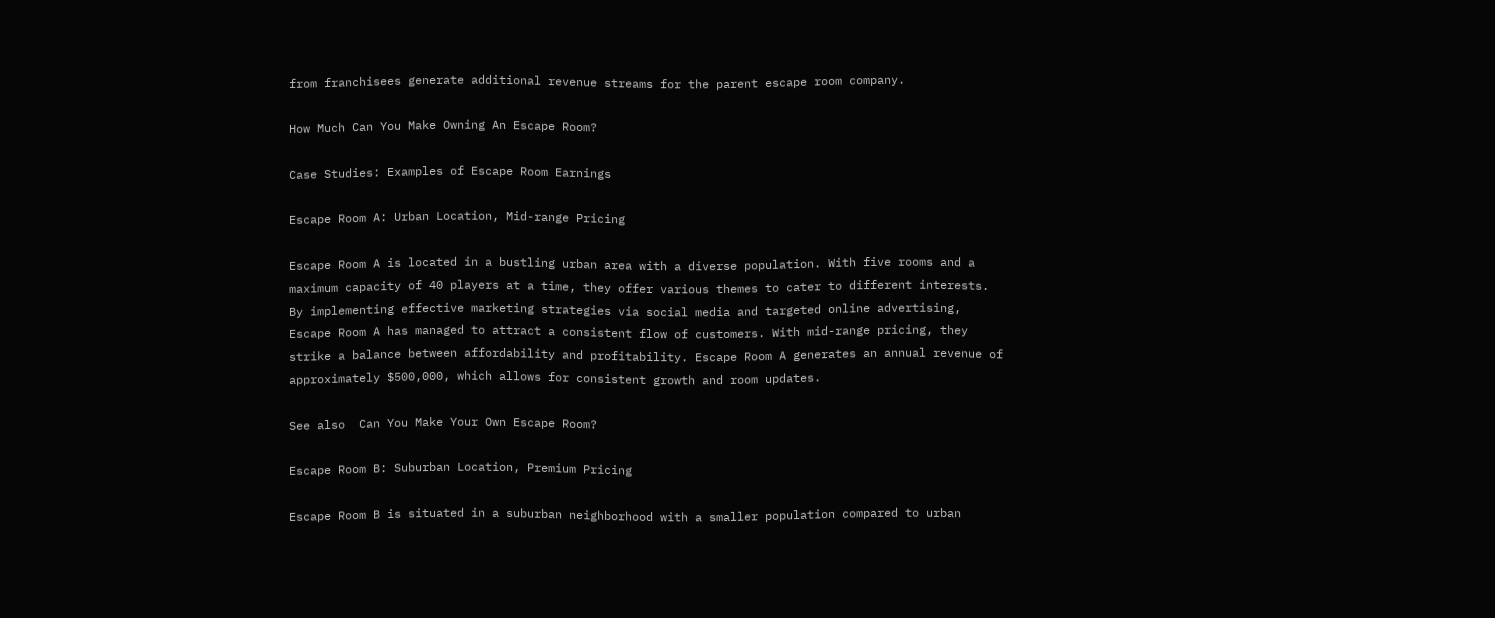from franchisees generate additional revenue streams for the parent escape room company.

How Much Can You Make Owning An Escape Room?

Case Studies: Examples of Escape Room Earnings

Escape Room A: Urban Location, Mid-range Pricing

Escape Room A is located in a bustling urban area with a diverse population. With five rooms and a maximum capacity of 40 players at a time, they offer various themes to cater to different interests. By implementing effective marketing strategies via social media and targeted online advertising, Escape Room A has managed to attract a consistent flow of customers. With mid-range pricing, they strike a balance between affordability and profitability. Escape Room A generates an annual revenue of approximately $500,000, which allows for consistent growth and room updates.

See also  Can You Make Your Own Escape Room?

Escape Room B: Suburban Location, Premium Pricing

Escape Room B is situated in a suburban neighborhood with a smaller population compared to urban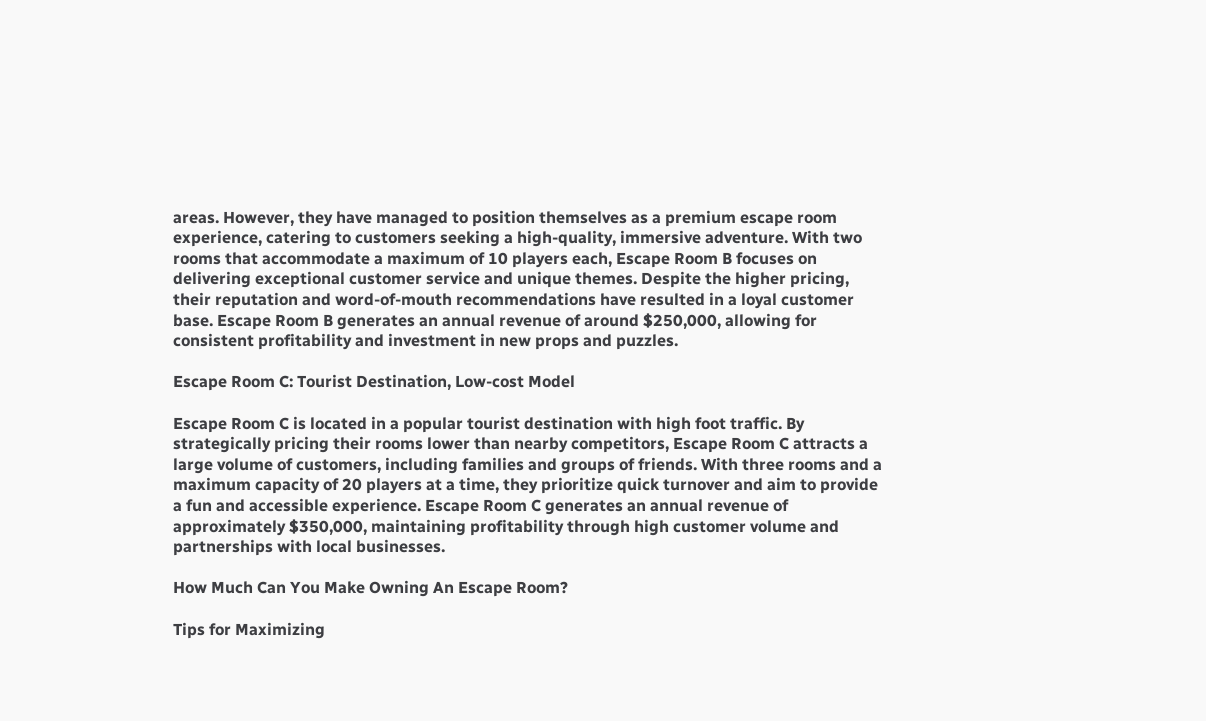areas. However, they have managed to position themselves as a premium escape room experience, catering to customers seeking a high-quality, immersive adventure. With two rooms that accommodate a maximum of 10 players each, Escape Room B focuses on delivering exceptional customer service and unique themes. Despite the higher pricing, their reputation and word-of-mouth recommendations have resulted in a loyal customer base. Escape Room B generates an annual revenue of around $250,000, allowing for consistent profitability and investment in new props and puzzles.

Escape Room C: Tourist Destination, Low-cost Model

Escape Room C is located in a popular tourist destination with high foot traffic. By strategically pricing their rooms lower than nearby competitors, Escape Room C attracts a large volume of customers, including families and groups of friends. With three rooms and a maximum capacity of 20 players at a time, they prioritize quick turnover and aim to provide a fun and accessible experience. Escape Room C generates an annual revenue of approximately $350,000, maintaining profitability through high customer volume and partnerships with local businesses.

How Much Can You Make Owning An Escape Room?

Tips for Maximizing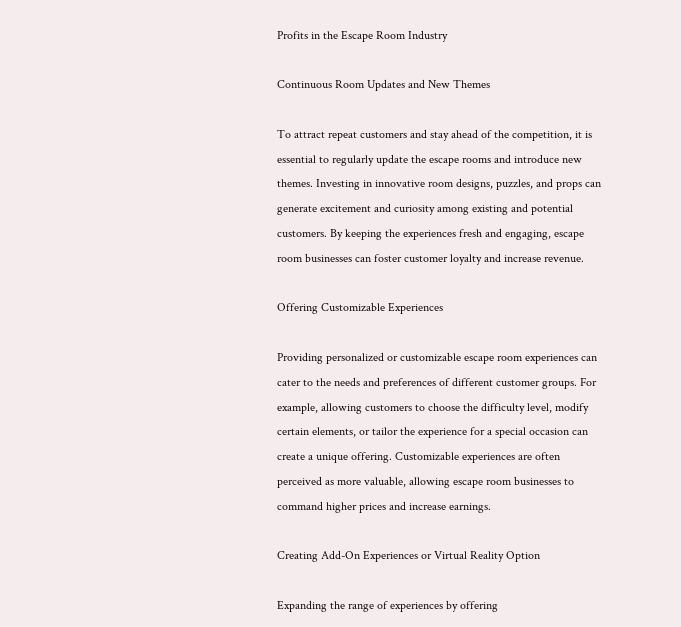Profits in the Escape Room Industry

Continuous Room Updates and New Themes

To attract repeat customers and stay ahead of the competition, it is essential to regularly update the escape rooms and introduce new themes. Investing in innovative room designs, puzzles, and props can generate excitement and curiosity among existing and potential customers. By keeping the experiences fresh and engaging, escape room businesses can foster customer loyalty and increase revenue.

Offering Customizable Experiences

Providing personalized or customizable escape room experiences can cater to the needs and preferences of different customer groups. For example, allowing customers to choose the difficulty level, modify certain elements, or tailor the experience for a special occasion can create a unique offering. Customizable experiences are often perceived as more valuable, allowing escape room businesses to command higher prices and increase earnings.

Creating Add-On Experiences or Virtual Reality Option

Expanding the range of experiences by offering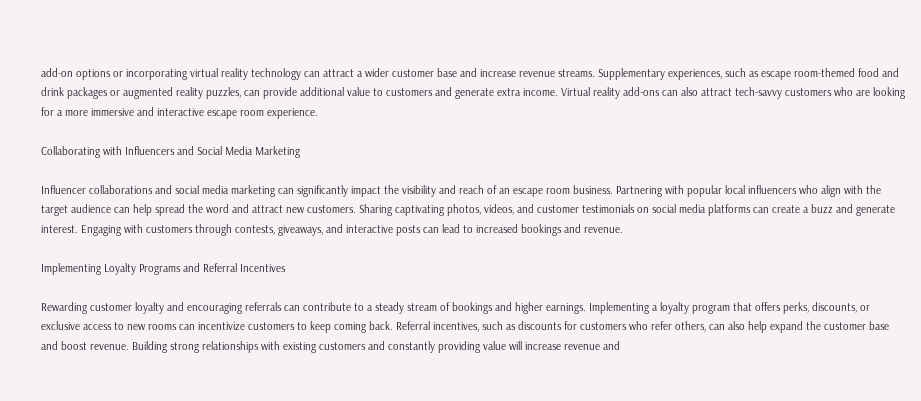add-on options or incorporating virtual reality technology can attract a wider customer base and increase revenue streams. Supplementary experiences, such as escape room-themed food and drink packages or augmented reality puzzles, can provide additional value to customers and generate extra income. Virtual reality add-ons can also attract tech-savvy customers who are looking for a more immersive and interactive escape room experience.

Collaborating with Influencers and Social Media Marketing

Influencer collaborations and social media marketing can significantly impact the visibility and reach of an escape room business. Partnering with popular local influencers who align with the target audience can help spread the word and attract new customers. Sharing captivating photos, videos, and customer testimonials on social media platforms can create a buzz and generate interest. Engaging with customers through contests, giveaways, and interactive posts can lead to increased bookings and revenue.

Implementing Loyalty Programs and Referral Incentives

Rewarding customer loyalty and encouraging referrals can contribute to a steady stream of bookings and higher earnings. Implementing a loyalty program that offers perks, discounts, or exclusive access to new rooms can incentivize customers to keep coming back. Referral incentives, such as discounts for customers who refer others, can also help expand the customer base and boost revenue. Building strong relationships with existing customers and constantly providing value will increase revenue and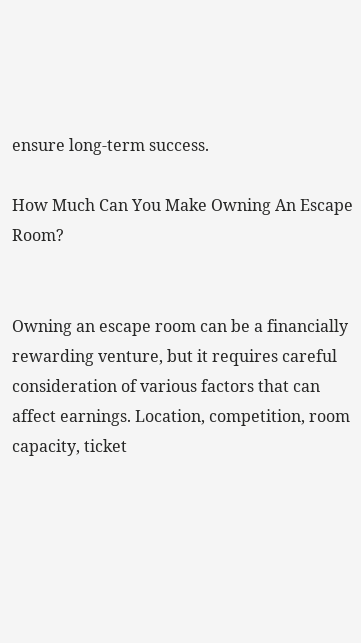ensure long-term success.

How Much Can You Make Owning An Escape Room?


Owning an escape room can be a financially rewarding venture, but it requires careful consideration of various factors that can affect earnings. Location, competition, room capacity, ticket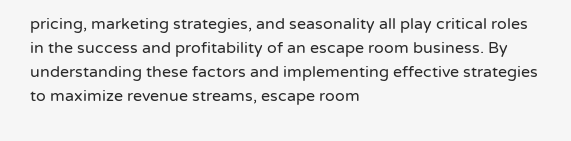pricing, marketing strategies, and seasonality all play critical roles in the success and profitability of an escape room business. By understanding these factors and implementing effective strategies to maximize revenue streams, escape room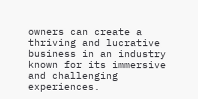owners can create a thriving and lucrative business in an industry known for its immersive and challenging experiences.